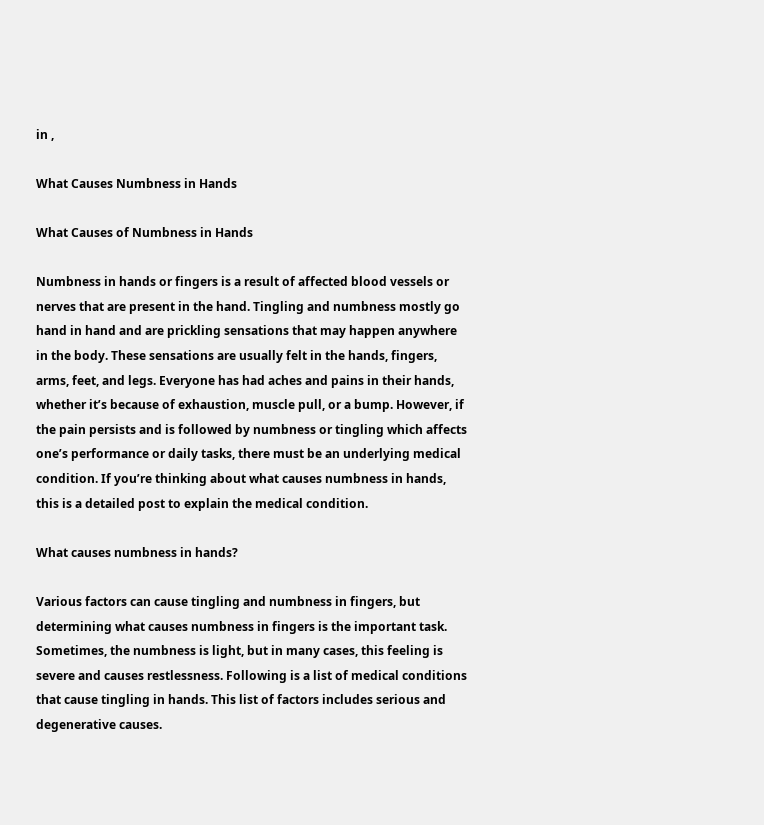in ,

What Causes Numbness in Hands

What Causes of Numbness in Hands

Numbness in hands or fingers is a result of affected blood vessels or nerves that are present in the hand. Tingling and numbness mostly go hand in hand and are prickling sensations that may happen anywhere in the body. These sensations are usually felt in the hands, fingers, arms, feet, and legs. Everyone has had aches and pains in their hands, whether it’s because of exhaustion, muscle pull, or a bump. However, if the pain persists and is followed by numbness or tingling which affects one’s performance or daily tasks, there must be an underlying medical condition. If you’re thinking about what causes numbness in hands, this is a detailed post to explain the medical condition.

What causes numbness in hands?

Various factors can cause tingling and numbness in fingers, but determining what causes numbness in fingers is the important task. Sometimes, the numbness is light, but in many cases, this feeling is severe and causes restlessness. Following is a list of medical conditions that cause tingling in hands. This list of factors includes serious and degenerative causes.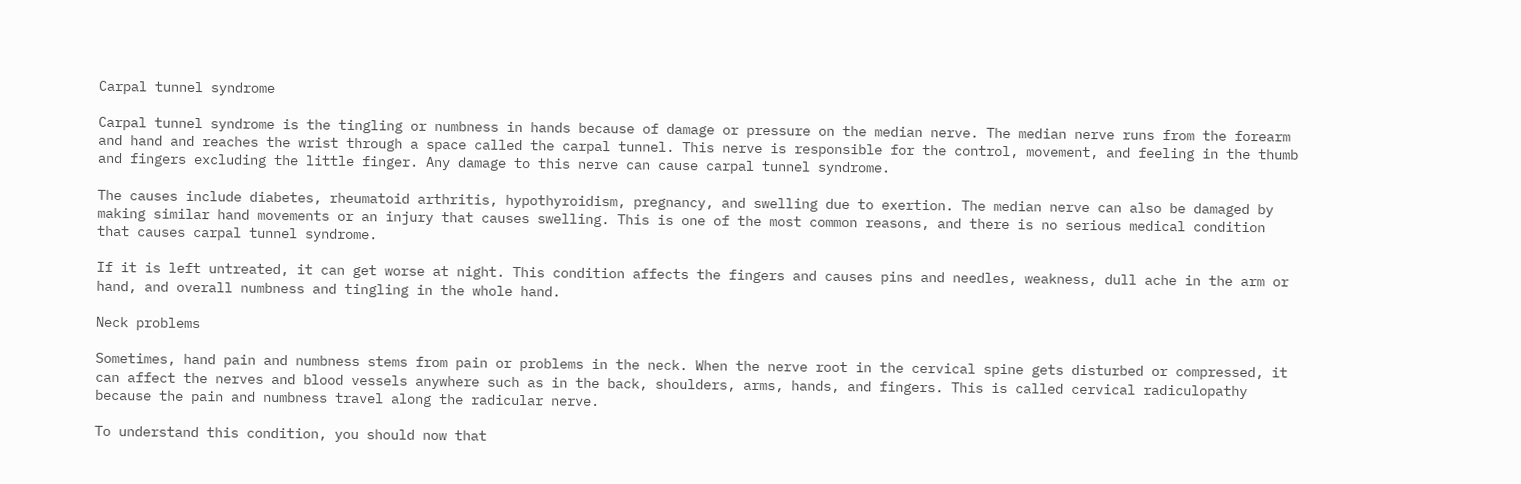Carpal tunnel syndrome

Carpal tunnel syndrome is the tingling or numbness in hands because of damage or pressure on the median nerve. The median nerve runs from the forearm and hand and reaches the wrist through a space called the carpal tunnel. This nerve is responsible for the control, movement, and feeling in the thumb and fingers excluding the little finger. Any damage to this nerve can cause carpal tunnel syndrome.

The causes include diabetes, rheumatoid arthritis, hypothyroidism, pregnancy, and swelling due to exertion. The median nerve can also be damaged by making similar hand movements or an injury that causes swelling. This is one of the most common reasons, and there is no serious medical condition that causes carpal tunnel syndrome.

If it is left untreated, it can get worse at night. This condition affects the fingers and causes pins and needles, weakness, dull ache in the arm or hand, and overall numbness and tingling in the whole hand.

Neck problems

Sometimes, hand pain and numbness stems from pain or problems in the neck. When the nerve root in the cervical spine gets disturbed or compressed, it can affect the nerves and blood vessels anywhere such as in the back, shoulders, arms, hands, and fingers. This is called cervical radiculopathy because the pain and numbness travel along the radicular nerve.

To understand this condition, you should now that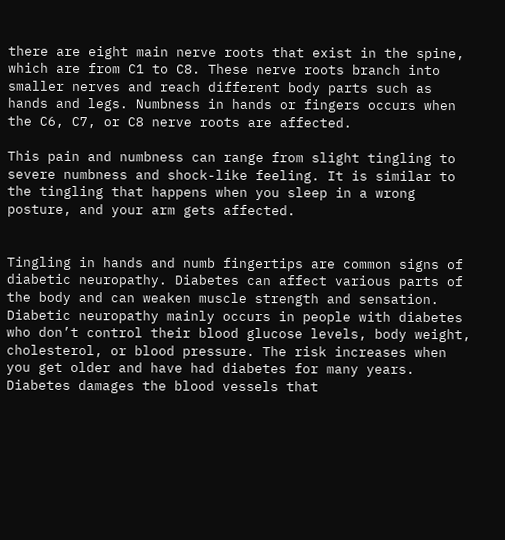there are eight main nerve roots that exist in the spine, which are from C1 to C8. These nerve roots branch into smaller nerves and reach different body parts such as hands and legs. Numbness in hands or fingers occurs when the C6, C7, or C8 nerve roots are affected.

This pain and numbness can range from slight tingling to severe numbness and shock-like feeling. It is similar to the tingling that happens when you sleep in a wrong posture, and your arm gets affected.


Tingling in hands and numb fingertips are common signs of diabetic neuropathy. Diabetes can affect various parts of the body and can weaken muscle strength and sensation. Diabetic neuropathy mainly occurs in people with diabetes who don’t control their blood glucose levels, body weight, cholesterol, or blood pressure. The risk increases when you get older and have had diabetes for many years. Diabetes damages the blood vessels that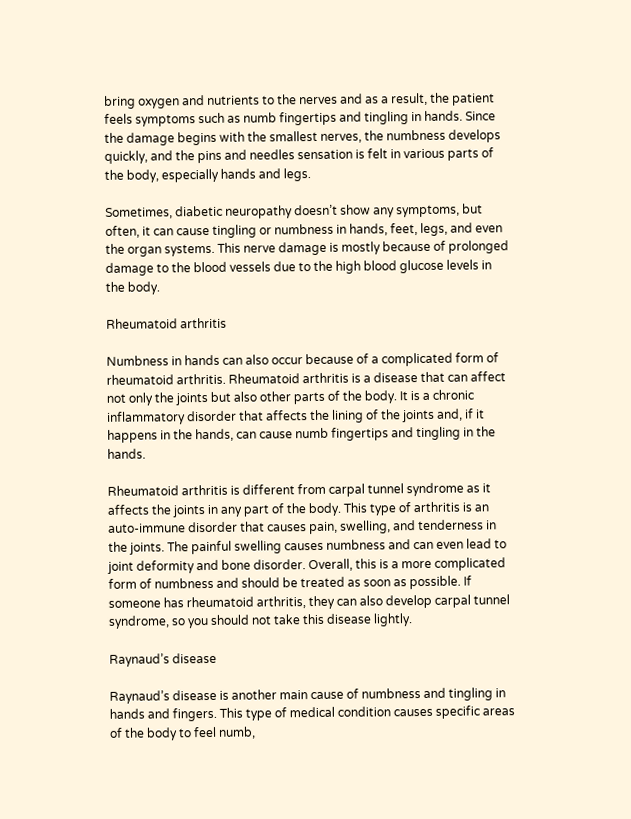bring oxygen and nutrients to the nerves and as a result, the patient feels symptoms such as numb fingertips and tingling in hands. Since the damage begins with the smallest nerves, the numbness develops quickly, and the pins and needles sensation is felt in various parts of the body, especially hands and legs.

Sometimes, diabetic neuropathy doesn’t show any symptoms, but often, it can cause tingling or numbness in hands, feet, legs, and even the organ systems. This nerve damage is mostly because of prolonged damage to the blood vessels due to the high blood glucose levels in the body.

Rheumatoid arthritis

Numbness in hands can also occur because of a complicated form of rheumatoid arthritis. Rheumatoid arthritis is a disease that can affect not only the joints but also other parts of the body. It is a chronic inflammatory disorder that affects the lining of the joints and, if it happens in the hands, can cause numb fingertips and tingling in the hands.

Rheumatoid arthritis is different from carpal tunnel syndrome as it affects the joints in any part of the body. This type of arthritis is an auto-immune disorder that causes pain, swelling, and tenderness in the joints. The painful swelling causes numbness and can even lead to joint deformity and bone disorder. Overall, this is a more complicated form of numbness and should be treated as soon as possible. If someone has rheumatoid arthritis, they can also develop carpal tunnel syndrome, so you should not take this disease lightly.

Raynaud’s disease

Raynaud’s disease is another main cause of numbness and tingling in hands and fingers. This type of medical condition causes specific areas of the body to feel numb,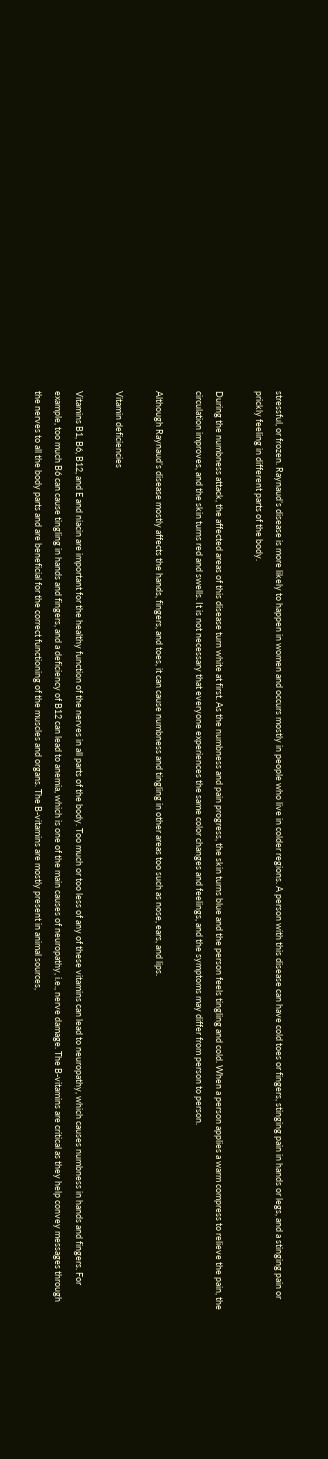stressful, or frozen. Raynaud’s disease is more likely to happen in women and occurs mostly in people who live in colder regions. A person with this disease can have cold toes or fingers, stinging pain in hands or legs, and a stinging pain or prickly feeling in different parts of the body.

During the numbness attack, the affected areas of this disease turn white at first. As the numbness and pain progress, the skin turns blue and the person feels tingling and cold. When a person applies a warm compress to relieve the pain, the circulation improves, and the skin turns red and swells. It is not necessary that everyone experiences the same color changes and feelings, and the symptoms may differ from person to person.

Although Raynaud’s disease mostly affects the hands, fingers, and toes, it can cause numbness and tingling in other areas too such as nose, ears, and lips.

Vitamin deficiencies

Vitamins B1, B6, B12, and E and niacin are important for the healthy function of the nerves in all parts of the body. Too much or too less of any of these vitamins can lead to neuropathy, which causes numbness in hands and fingers. For example, too much B6 can cause tingling in hands and fingers, and a deficiency of B12 can lead to anemia, which is one of the main causes of neuropathy, i.e., nerve damage. The B-vitamins are critical as they help convey messages through the nerves to all the body parts and are beneficial for the correct functioning of the muscles and organs. The B-vitamins are mostly present in animal sources,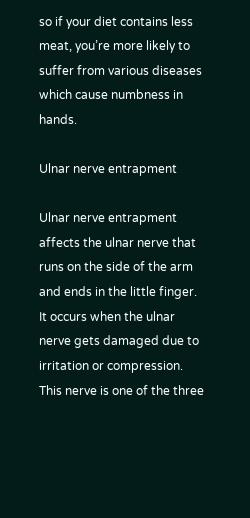so if your diet contains less meat, you’re more likely to suffer from various diseases which cause numbness in hands.

Ulnar nerve entrapment

Ulnar nerve entrapment affects the ulnar nerve that runs on the side of the arm and ends in the little finger. It occurs when the ulnar nerve gets damaged due to irritation or compression. This nerve is one of the three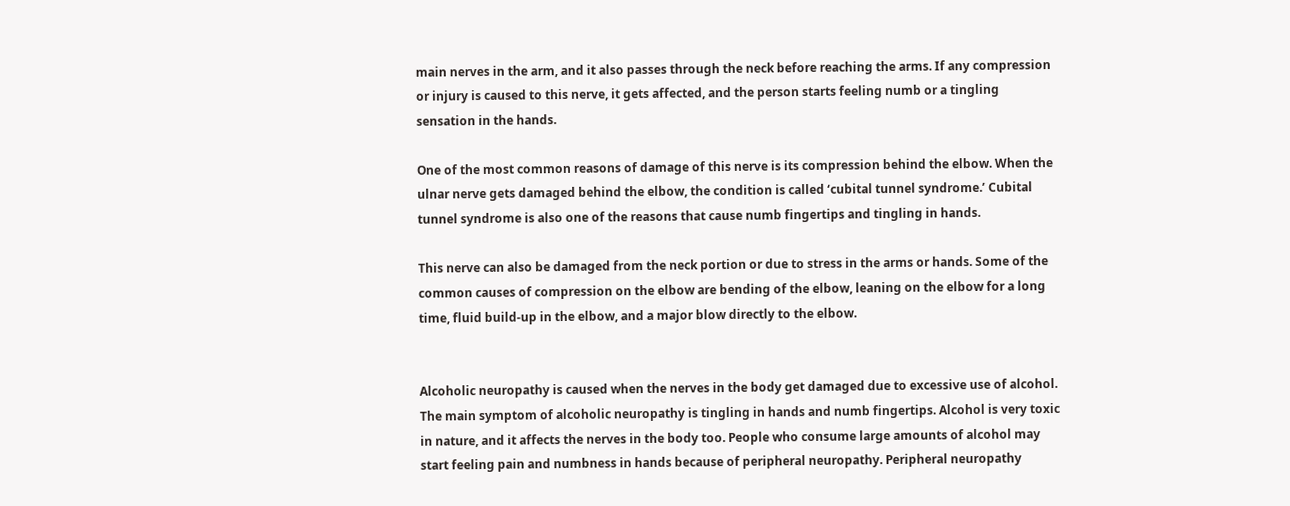main nerves in the arm, and it also passes through the neck before reaching the arms. If any compression or injury is caused to this nerve, it gets affected, and the person starts feeling numb or a tingling sensation in the hands.

One of the most common reasons of damage of this nerve is its compression behind the elbow. When the ulnar nerve gets damaged behind the elbow, the condition is called ‘cubital tunnel syndrome.’ Cubital tunnel syndrome is also one of the reasons that cause numb fingertips and tingling in hands.

This nerve can also be damaged from the neck portion or due to stress in the arms or hands. Some of the common causes of compression on the elbow are bending of the elbow, leaning on the elbow for a long time, fluid build-up in the elbow, and a major blow directly to the elbow.


Alcoholic neuropathy is caused when the nerves in the body get damaged due to excessive use of alcohol. The main symptom of alcoholic neuropathy is tingling in hands and numb fingertips. Alcohol is very toxic in nature, and it affects the nerves in the body too. People who consume large amounts of alcohol may start feeling pain and numbness in hands because of peripheral neuropathy. Peripheral neuropathy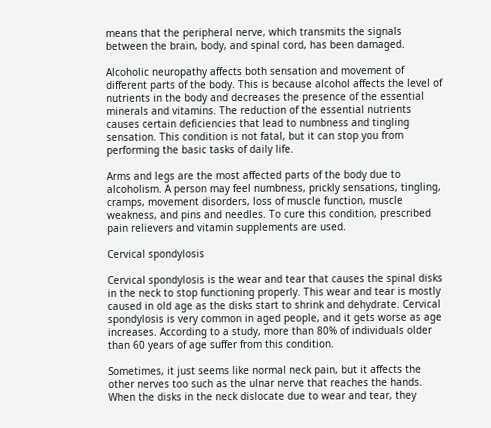means that the peripheral nerve, which transmits the signals between the brain, body, and spinal cord, has been damaged.

Alcoholic neuropathy affects both sensation and movement of different parts of the body. This is because alcohol affects the level of nutrients in the body and decreases the presence of the essential minerals and vitamins. The reduction of the essential nutrients causes certain deficiencies that lead to numbness and tingling sensation. This condition is not fatal, but it can stop you from performing the basic tasks of daily life.

Arms and legs are the most affected parts of the body due to alcoholism. A person may feel numbness, prickly sensations, tingling, cramps, movement disorders, loss of muscle function, muscle weakness, and pins and needles. To cure this condition, prescribed pain relievers and vitamin supplements are used.

Cervical spondylosis

Cervical spondylosis is the wear and tear that causes the spinal disks in the neck to stop functioning properly. This wear and tear is mostly caused in old age as the disks start to shrink and dehydrate. Cervical spondylosis is very common in aged people, and it gets worse as age increases. According to a study, more than 80% of individuals older than 60 years of age suffer from this condition.

Sometimes, it just seems like normal neck pain, but it affects the other nerves too such as the ulnar nerve that reaches the hands. When the disks in the neck dislocate due to wear and tear, they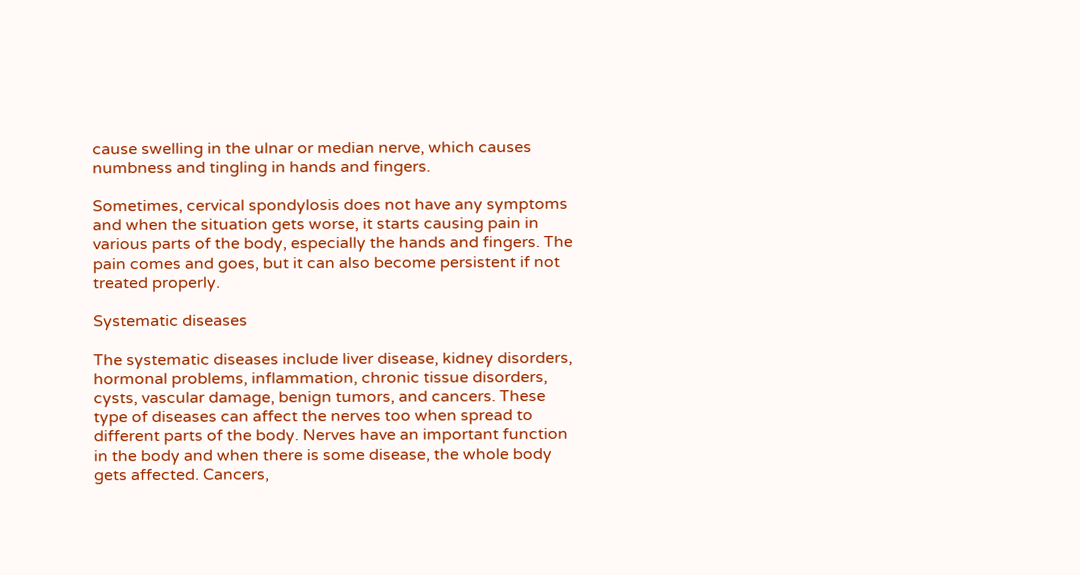cause swelling in the ulnar or median nerve, which causes numbness and tingling in hands and fingers.

Sometimes, cervical spondylosis does not have any symptoms and when the situation gets worse, it starts causing pain in various parts of the body, especially the hands and fingers. The pain comes and goes, but it can also become persistent if not treated properly.

Systematic diseases

The systematic diseases include liver disease, kidney disorders, hormonal problems, inflammation, chronic tissue disorders, cysts, vascular damage, benign tumors, and cancers. These type of diseases can affect the nerves too when spread to different parts of the body. Nerves have an important function in the body and when there is some disease, the whole body gets affected. Cancers,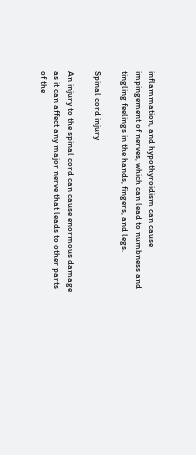inflammation, and hypothyroidism can cause impingement of nerves, which can lead to numbness and tingling feelings in the hands, fingers, and legs.

Spinal cord injury

An injury to the spinal cord can cause enormous damage as it can affect any major nerve that leads to other parts of the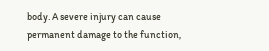body. A severe injury can cause permanent damage to the function,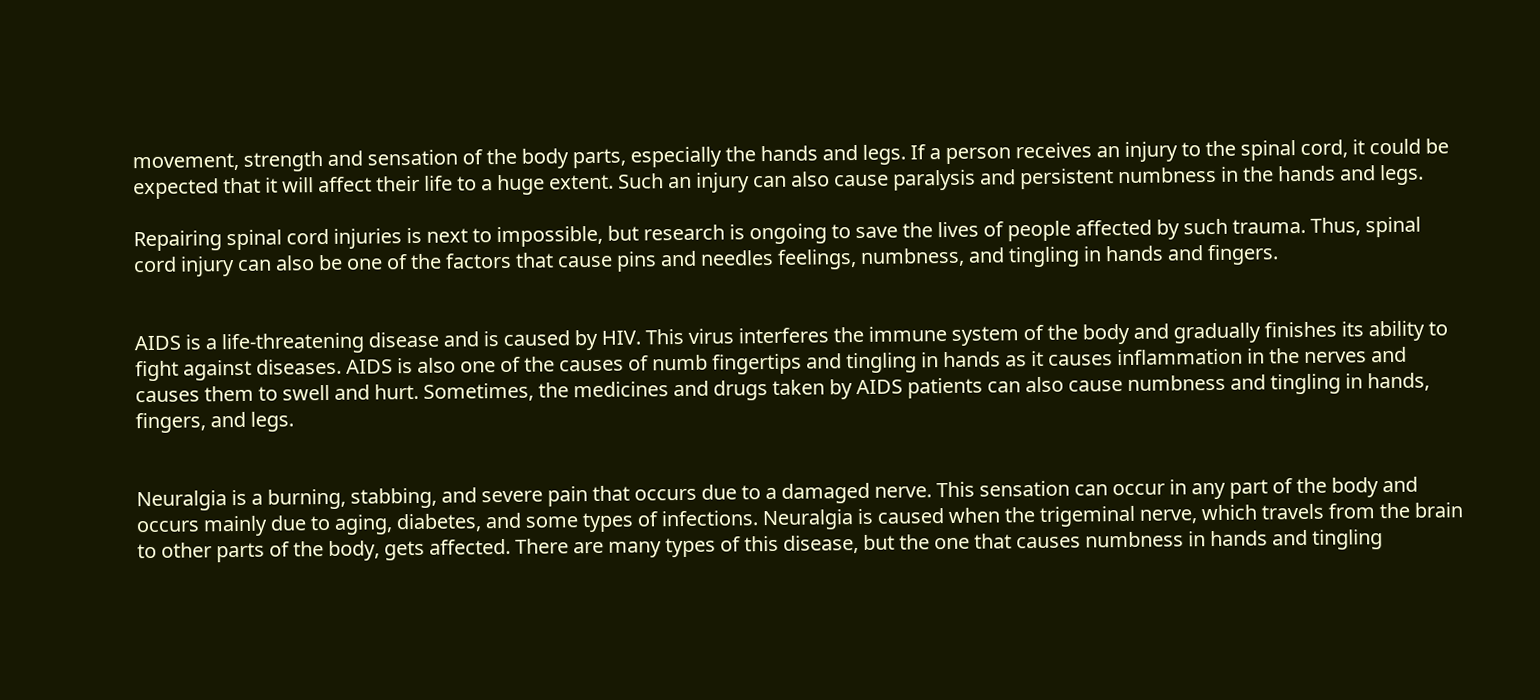movement, strength and sensation of the body parts, especially the hands and legs. If a person receives an injury to the spinal cord, it could be expected that it will affect their life to a huge extent. Such an injury can also cause paralysis and persistent numbness in the hands and legs.

Repairing spinal cord injuries is next to impossible, but research is ongoing to save the lives of people affected by such trauma. Thus, spinal cord injury can also be one of the factors that cause pins and needles feelings, numbness, and tingling in hands and fingers.


AIDS is a life-threatening disease and is caused by HIV. This virus interferes the immune system of the body and gradually finishes its ability to fight against diseases. AIDS is also one of the causes of numb fingertips and tingling in hands as it causes inflammation in the nerves and causes them to swell and hurt. Sometimes, the medicines and drugs taken by AIDS patients can also cause numbness and tingling in hands, fingers, and legs.


Neuralgia is a burning, stabbing, and severe pain that occurs due to a damaged nerve. This sensation can occur in any part of the body and occurs mainly due to aging, diabetes, and some types of infections. Neuralgia is caused when the trigeminal nerve, which travels from the brain to other parts of the body, gets affected. There are many types of this disease, but the one that causes numbness in hands and tingling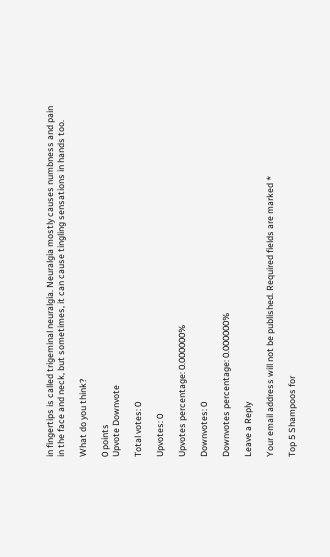in fingertips is called trigeminal neuralgia. Neuralgia mostly causes numbness and pain in the face and neck, but sometimes, it can cause tingling sensations in hands too.

What do you think?

0 points
Upvote Downvote

Total votes: 0

Upvotes: 0

Upvotes percentage: 0.000000%

Downvotes: 0

Downvotes percentage: 0.000000%

Leave a Reply

Your email address will not be published. Required fields are marked *

Top 5 Shampoos for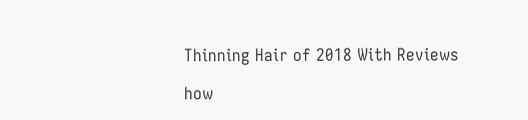Thinning Hair of 2018 With Reviews

how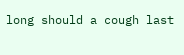long should a cough last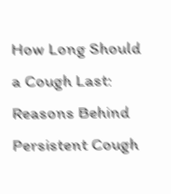How Long Should a Cough Last: Reasons Behind Persistent Cough